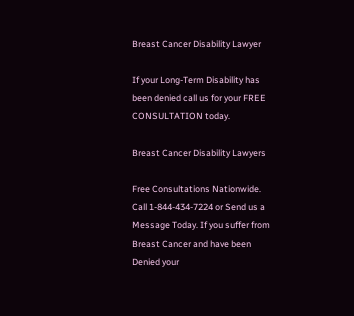Breast Cancer Disability Lawyer

If your Long-Term Disability has been denied call us for your FREE CONSULTATION today.

Breast Cancer Disability Lawyers

Free Consultations Nationwide. Call 1-844-434-7224 or Send us a Message Today. If you suffer from Breast Cancer and have been Denied your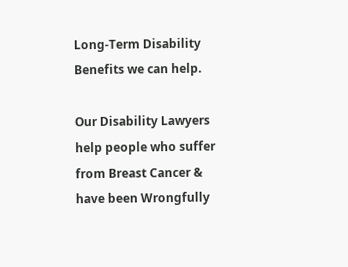Long-Term Disability Benefits we can help.

Our Disability Lawyers help people who suffer from Breast Cancer & have been Wrongfully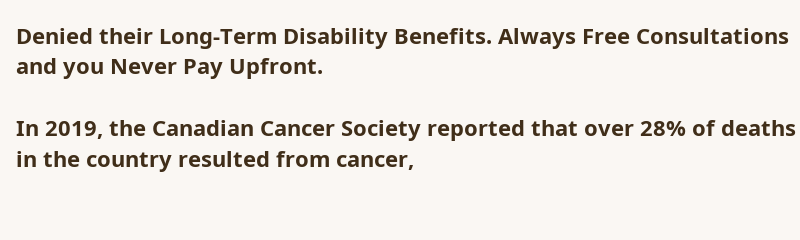Denied their Long-Term Disability Benefits. Always Free Consultations and you Never Pay Upfront.

In 2019, the Canadian Cancer Society reported that over 28% of deaths in the country resulted from cancer,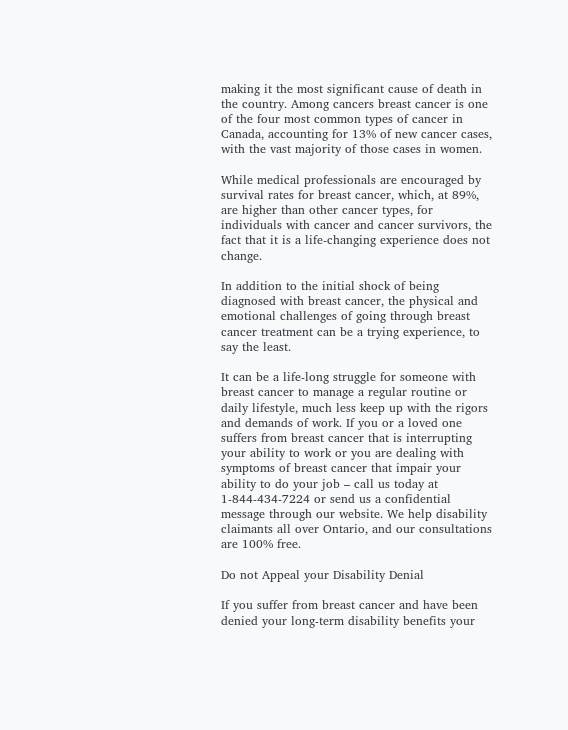making it the most significant cause of death in the country. Among cancers breast cancer is one of the four most common types of cancer in Canada, accounting for 13% of new cancer cases, with the vast majority of those cases in women.

While medical professionals are encouraged by survival rates for breast cancer, which, at 89%, are higher than other cancer types, for individuals with cancer and cancer survivors, the fact that it is a life-changing experience does not change.

In addition to the initial shock of being diagnosed with breast cancer, the physical and emotional challenges of going through breast cancer treatment can be a trying experience, to say the least.

It can be a life-long struggle for someone with breast cancer to manage a regular routine or daily lifestyle, much less keep up with the rigors and demands of work. If you or a loved one suffers from breast cancer that is interrupting your ability to work or you are dealing with symptoms of breast cancer that impair your ability to do your job – call us today at 1-844-434-7224 or send us a confidential message through our website. We help disability claimants all over Ontario, and our consultations are 100% free.

Do not Appeal your Disability Denial

If you suffer from breast cancer and have been denied your long-term disability benefits your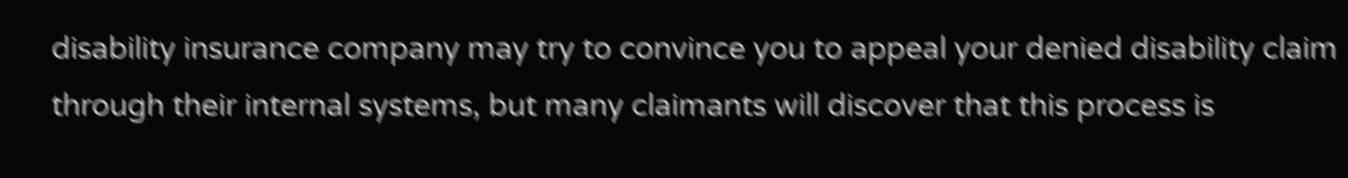disability insurance company may try to convince you to appeal your denied disability claim through their internal systems, but many claimants will discover that this process is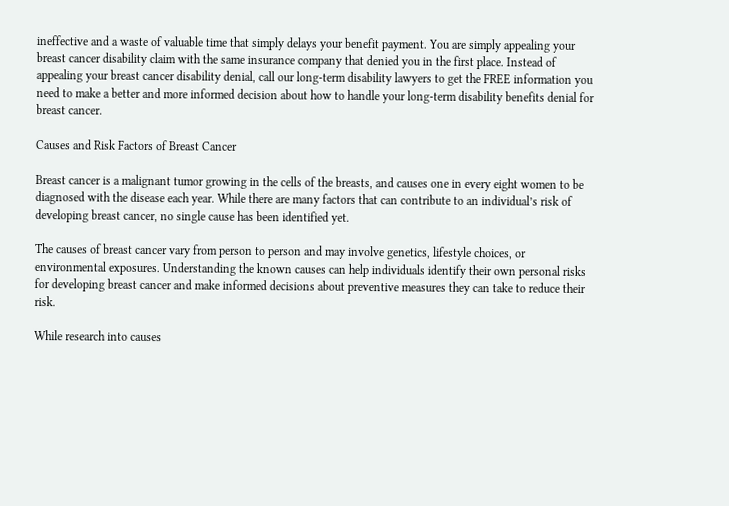ineffective and a waste of valuable time that simply delays your benefit payment. You are simply appealing your breast cancer disability claim with the same insurance company that denied you in the first place. Instead of appealing your breast cancer disability denial, call our long-term disability lawyers to get the FREE information you need to make a better and more informed decision about how to handle your long-term disability benefits denial for breast cancer.

Causes and Risk Factors of Breast Cancer

Breast cancer is a malignant tumor growing in the cells of the breasts, and causes one in every eight women to be diagnosed with the disease each year. While there are many factors that can contribute to an individual’s risk of developing breast cancer, no single cause has been identified yet.

The causes of breast cancer vary from person to person and may involve genetics, lifestyle choices, or environmental exposures. Understanding the known causes can help individuals identify their own personal risks for developing breast cancer and make informed decisions about preventive measures they can take to reduce their risk.

While research into causes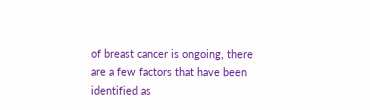of breast cancer is ongoing, there are a few factors that have been identified as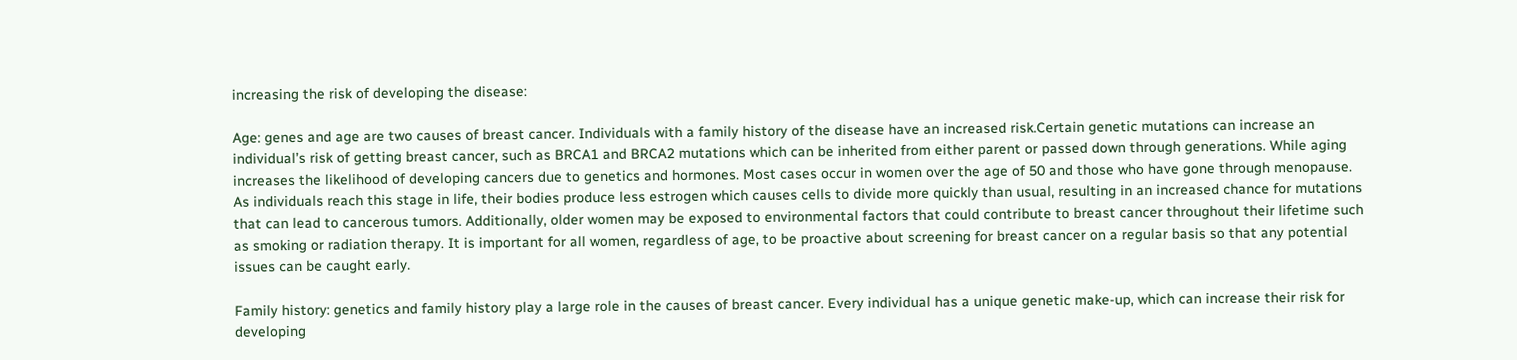increasing the risk of developing the disease:

Age: genes and age are two causes of breast cancer. Individuals with a family history of the disease have an increased risk.Certain genetic mutations can increase an individual’s risk of getting breast cancer, such as BRCA1 and BRCA2 mutations which can be inherited from either parent or passed down through generations. While aging increases the likelihood of developing cancers due to genetics and hormones. Most cases occur in women over the age of 50 and those who have gone through menopause. As individuals reach this stage in life, their bodies produce less estrogen which causes cells to divide more quickly than usual, resulting in an increased chance for mutations that can lead to cancerous tumors. Additionally, older women may be exposed to environmental factors that could contribute to breast cancer throughout their lifetime such as smoking or radiation therapy. It is important for all women, regardless of age, to be proactive about screening for breast cancer on a regular basis so that any potential issues can be caught early.

Family history: genetics and family history play a large role in the causes of breast cancer. Every individual has a unique genetic make-up, which can increase their risk for developing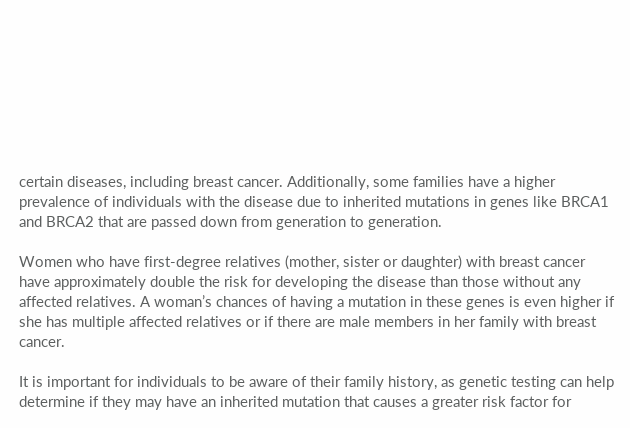certain diseases, including breast cancer. Additionally, some families have a higher prevalence of individuals with the disease due to inherited mutations in genes like BRCA1 and BRCA2 that are passed down from generation to generation.

Women who have first-degree relatives (mother, sister or daughter) with breast cancer have approximately double the risk for developing the disease than those without any affected relatives. A woman’s chances of having a mutation in these genes is even higher if she has multiple affected relatives or if there are male members in her family with breast cancer.

It is important for individuals to be aware of their family history, as genetic testing can help determine if they may have an inherited mutation that causes a greater risk factor for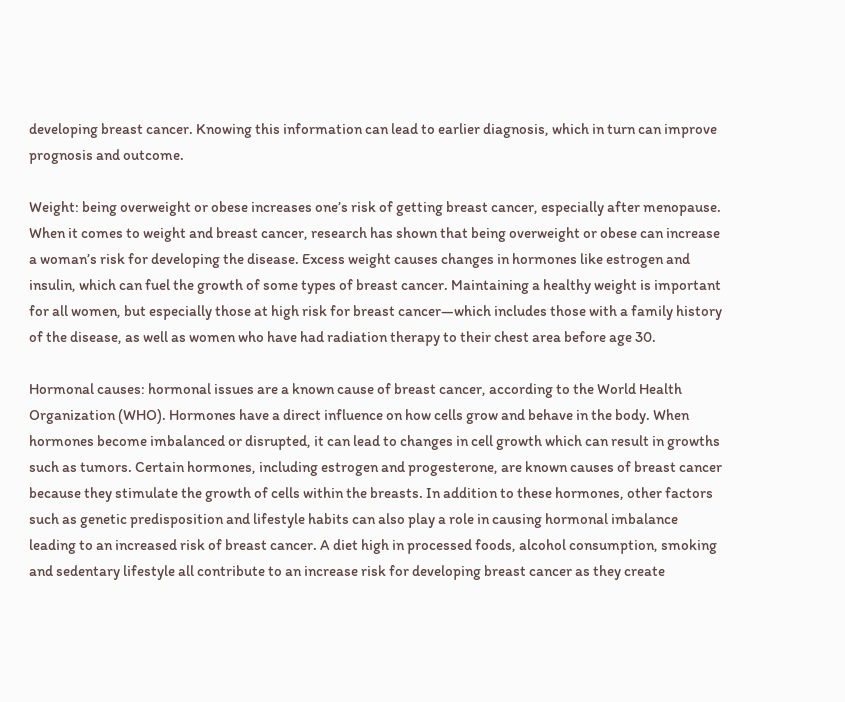developing breast cancer. Knowing this information can lead to earlier diagnosis, which in turn can improve prognosis and outcome.

Weight: being overweight or obese increases one’s risk of getting breast cancer, especially after menopause. When it comes to weight and breast cancer, research has shown that being overweight or obese can increase a woman’s risk for developing the disease. Excess weight causes changes in hormones like estrogen and insulin, which can fuel the growth of some types of breast cancer. Maintaining a healthy weight is important for all women, but especially those at high risk for breast cancer—which includes those with a family history of the disease, as well as women who have had radiation therapy to their chest area before age 30.

Hormonal causes: hormonal issues are a known cause of breast cancer, according to the World Health Organization (WHO). Hormones have a direct influence on how cells grow and behave in the body. When hormones become imbalanced or disrupted, it can lead to changes in cell growth which can result in growths such as tumors. Certain hormones, including estrogen and progesterone, are known causes of breast cancer because they stimulate the growth of cells within the breasts. In addition to these hormones, other factors such as genetic predisposition and lifestyle habits can also play a role in causing hormonal imbalance leading to an increased risk of breast cancer. A diet high in processed foods, alcohol consumption, smoking and sedentary lifestyle all contribute to an increase risk for developing breast cancer as they create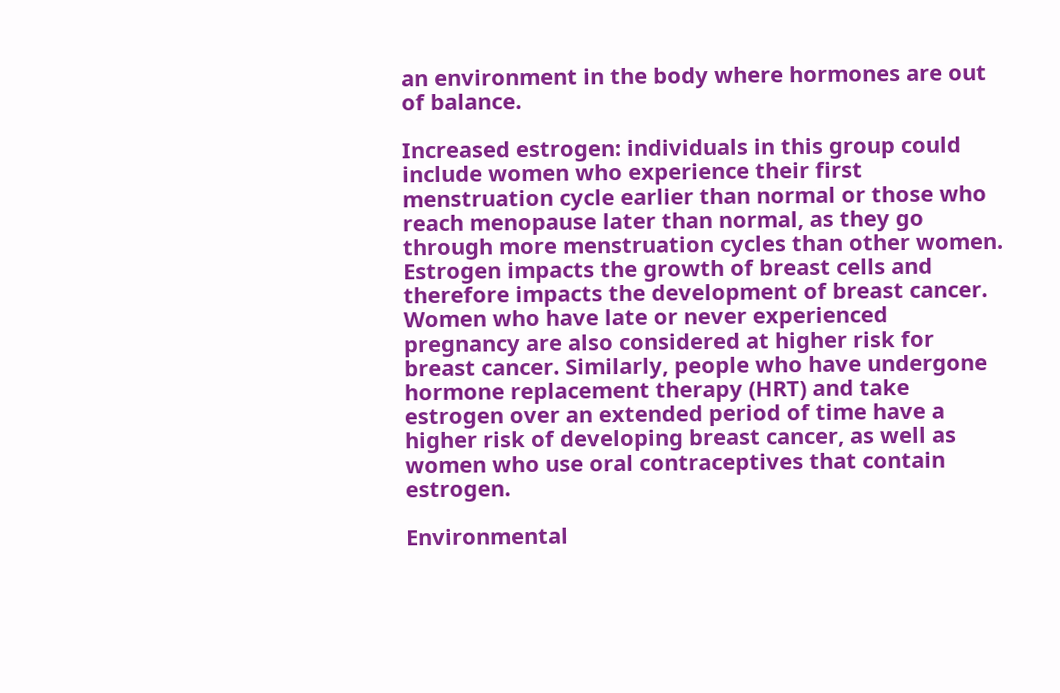an environment in the body where hormones are out of balance.

Increased estrogen: individuals in this group could include women who experience their first menstruation cycle earlier than normal or those who reach menopause later than normal, as they go through more menstruation cycles than other women. Estrogen impacts the growth of breast cells and therefore impacts the development of breast cancer. Women who have late or never experienced pregnancy are also considered at higher risk for breast cancer. Similarly, people who have undergone hormone replacement therapy (HRT) and take estrogen over an extended period of time have a higher risk of developing breast cancer, as well as women who use oral contraceptives that contain estrogen.

Environmental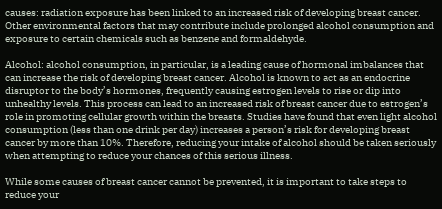causes: radiation exposure has been linked to an increased risk of developing breast cancer. Other environmental factors that may contribute include prolonged alcohol consumption and exposure to certain chemicals such as benzene and formaldehyde.

Alcohol: alcohol consumption, in particular, is a leading cause of hormonal imbalances that can increase the risk of developing breast cancer. Alcohol is known to act as an endocrine disruptor to the body’s hormones, frequently causing estrogen levels to rise or dip into unhealthy levels. This process can lead to an increased risk of breast cancer due to estrogen’s role in promoting cellular growth within the breasts. Studies have found that even light alcohol consumption (less than one drink per day) increases a person’s risk for developing breast cancer by more than 10%. Therefore, reducing your intake of alcohol should be taken seriously when attempting to reduce your chances of this serious illness.

While some causes of breast cancer cannot be prevented, it is important to take steps to reduce your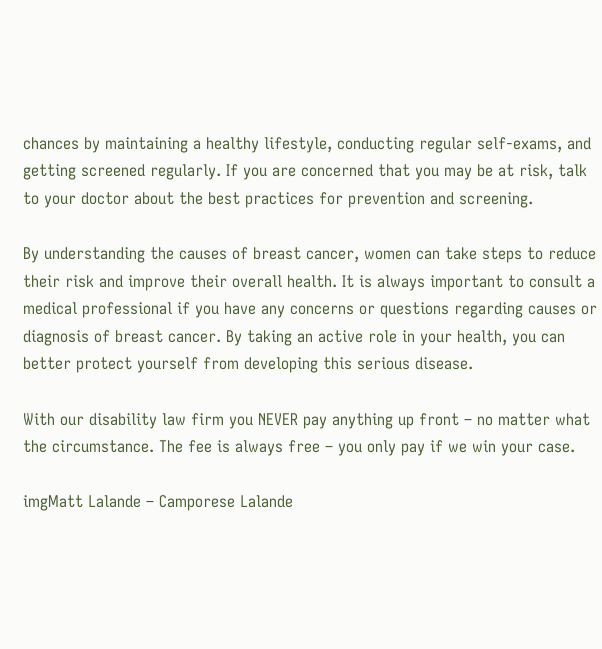chances by maintaining a healthy lifestyle, conducting regular self-exams, and getting screened regularly. If you are concerned that you may be at risk, talk to your doctor about the best practices for prevention and screening.

By understanding the causes of breast cancer, women can take steps to reduce their risk and improve their overall health. It is always important to consult a medical professional if you have any concerns or questions regarding causes or diagnosis of breast cancer. By taking an active role in your health, you can better protect yourself from developing this serious disease.

With our disability law firm you NEVER pay anything up front – no matter what the circumstance. The fee is always free – you only pay if we win your case.

imgMatt Lalande – Camporese Lalande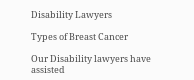Disability Lawyers

Types of Breast Cancer

Our Disability lawyers have assisted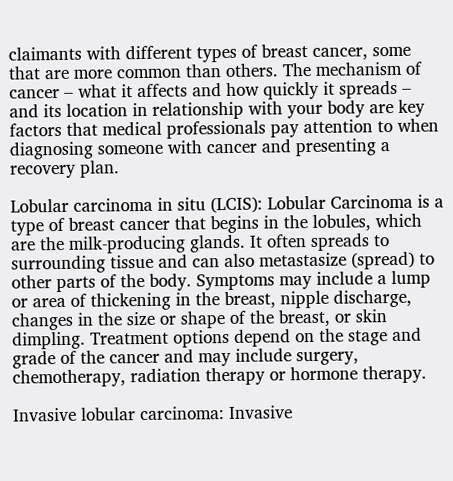claimants with different types of breast cancer, some that are more common than others. The mechanism of cancer – what it affects and how quickly it spreads – and its location in relationship with your body are key factors that medical professionals pay attention to when diagnosing someone with cancer and presenting a recovery plan.

Lobular carcinoma in situ (LCIS): Lobular Carcinoma is a type of breast cancer that begins in the lobules, which are the milk-producing glands. It often spreads to surrounding tissue and can also metastasize (spread) to other parts of the body. Symptoms may include a lump or area of thickening in the breast, nipple discharge, changes in the size or shape of the breast, or skin dimpling. Treatment options depend on the stage and grade of the cancer and may include surgery, chemotherapy, radiation therapy or hormone therapy.

Invasive lobular carcinoma: Invasive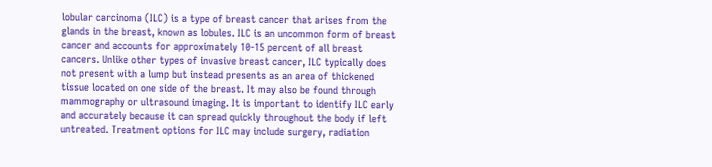lobular carcinoma (ILC) is a type of breast cancer that arises from the glands in the breast, known as lobules. ILC is an uncommon form of breast cancer and accounts for approximately 10-15 percent of all breast cancers. Unlike other types of invasive breast cancer, ILC typically does not present with a lump but instead presents as an area of thickened tissue located on one side of the breast. It may also be found through mammography or ultrasound imaging. It is important to identify ILC early and accurately because it can spread quickly throughout the body if left untreated. Treatment options for ILC may include surgery, radiation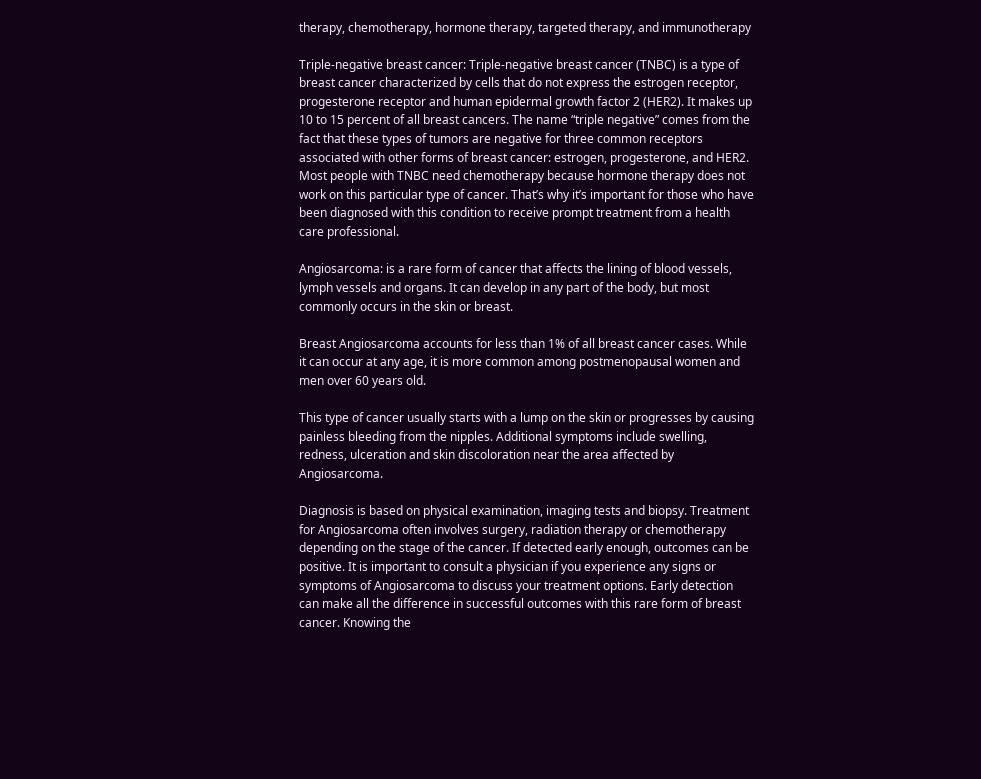therapy, chemotherapy, hormone therapy, targeted therapy, and immunotherapy

Triple-negative breast cancer: Triple-negative breast cancer (TNBC) is a type of breast cancer characterized by cells that do not express the estrogen receptor, progesterone receptor and human epidermal growth factor 2 (HER2). It makes up 10 to 15 percent of all breast cancers. The name “triple negative” comes from the fact that these types of tumors are negative for three common receptors associated with other forms of breast cancer: estrogen, progesterone, and HER2. Most people with TNBC need chemotherapy because hormone therapy does not work on this particular type of cancer. That’s why it’s important for those who have been diagnosed with this condition to receive prompt treatment from a health care professional.

Angiosarcoma: is a rare form of cancer that affects the lining of blood vessels, lymph vessels and organs. It can develop in any part of the body, but most commonly occurs in the skin or breast.

Breast Angiosarcoma accounts for less than 1% of all breast cancer cases. While it can occur at any age, it is more common among postmenopausal women and men over 60 years old.

This type of cancer usually starts with a lump on the skin or progresses by causing painless bleeding from the nipples. Additional symptoms include swelling, redness, ulceration and skin discoloration near the area affected by Angiosarcoma.

Diagnosis is based on physical examination, imaging tests and biopsy. Treatment for Angiosarcoma often involves surgery, radiation therapy or chemotherapy depending on the stage of the cancer. If detected early enough, outcomes can be positive. It is important to consult a physician if you experience any signs or symptoms of Angiosarcoma to discuss your treatment options. Early detection can make all the difference in successful outcomes with this rare form of breast cancer. Knowing the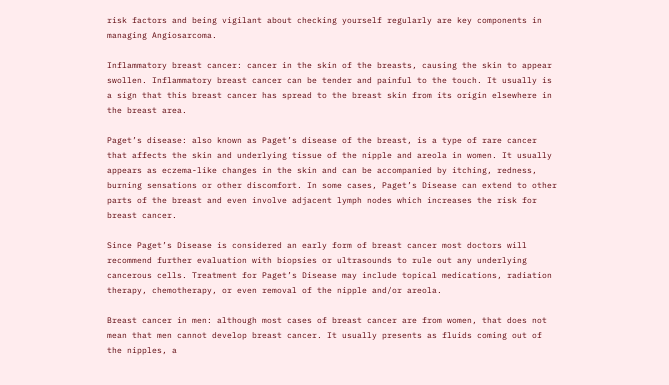risk factors and being vigilant about checking yourself regularly are key components in managing Angiosarcoma.

Inflammatory breast cancer: cancer in the skin of the breasts, causing the skin to appear swollen. Inflammatory breast cancer can be tender and painful to the touch. It usually is a sign that this breast cancer has spread to the breast skin from its origin elsewhere in the breast area.

Paget’s disease: also known as Paget’s disease of the breast, is a type of rare cancer that affects the skin and underlying tissue of the nipple and areola in women. It usually appears as eczema-like changes in the skin and can be accompanied by itching, redness, burning sensations or other discomfort. In some cases, Paget’s Disease can extend to other parts of the breast and even involve adjacent lymph nodes which increases the risk for breast cancer.

Since Paget’s Disease is considered an early form of breast cancer most doctors will recommend further evaluation with biopsies or ultrasounds to rule out any underlying cancerous cells. Treatment for Paget’s Disease may include topical medications, radiation therapy, chemotherapy, or even removal of the nipple and/or areola.

Breast cancer in men: although most cases of breast cancer are from women, that does not mean that men cannot develop breast cancer. It usually presents as fluids coming out of the nipples, a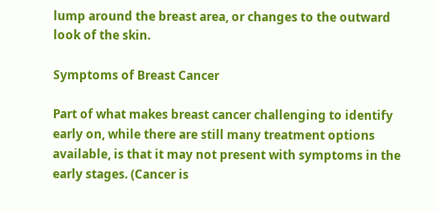lump around the breast area, or changes to the outward look of the skin.

Symptoms of Breast Cancer

Part of what makes breast cancer challenging to identify early on, while there are still many treatment options available, is that it may not present with symptoms in the early stages. (Cancer is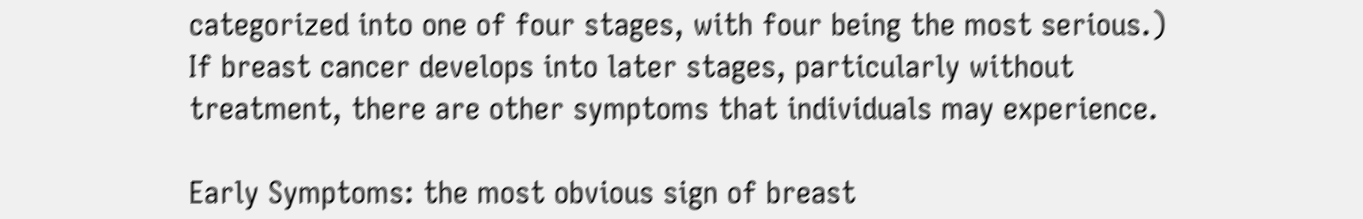categorized into one of four stages, with four being the most serious.) If breast cancer develops into later stages, particularly without treatment, there are other symptoms that individuals may experience.

Early Symptoms: the most obvious sign of breast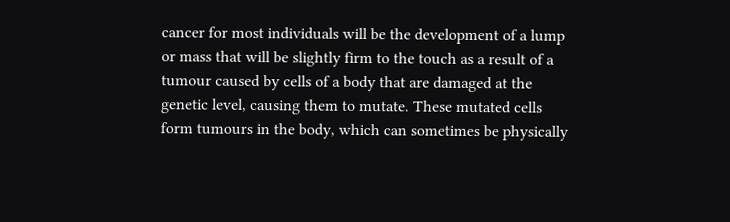cancer for most individuals will be the development of a lump or mass that will be slightly firm to the touch as a result of a tumour caused by cells of a body that are damaged at the genetic level, causing them to mutate. These mutated cells form tumours in the body, which can sometimes be physically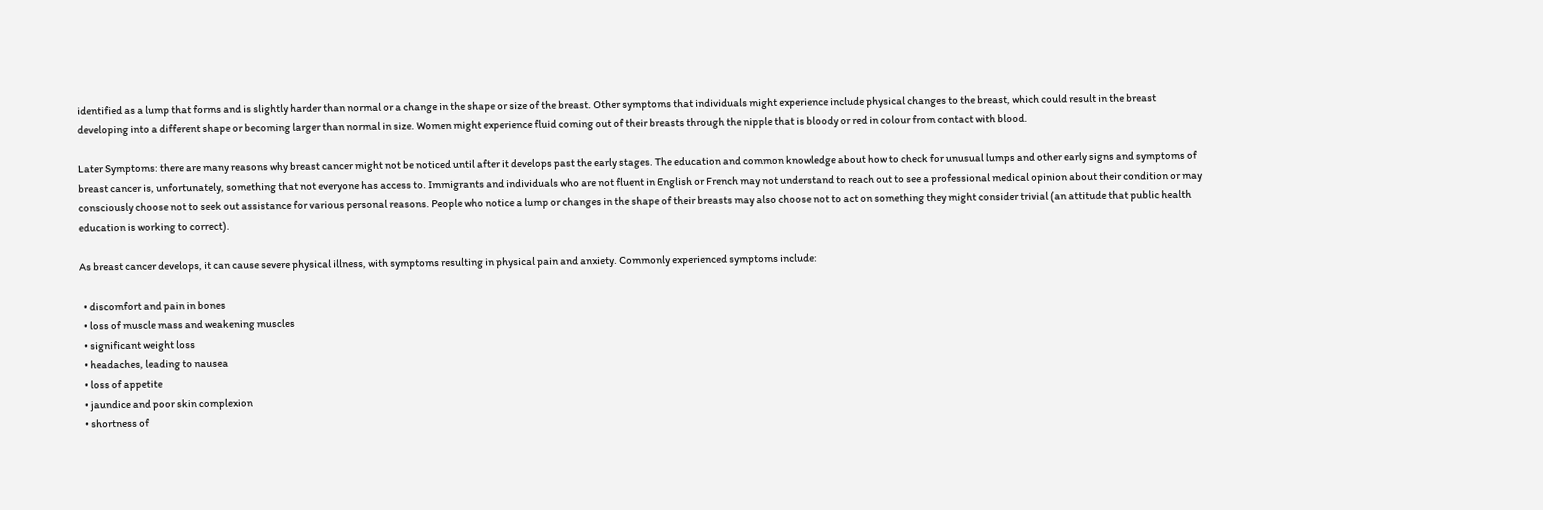identified as a lump that forms and is slightly harder than normal or a change in the shape or size of the breast. Other symptoms that individuals might experience include physical changes to the breast, which could result in the breast developing into a different shape or becoming larger than normal in size. Women might experience fluid coming out of their breasts through the nipple that is bloody or red in colour from contact with blood.

Later Symptoms: there are many reasons why breast cancer might not be noticed until after it develops past the early stages. The education and common knowledge about how to check for unusual lumps and other early signs and symptoms of breast cancer is, unfortunately, something that not everyone has access to. Immigrants and individuals who are not fluent in English or French may not understand to reach out to see a professional medical opinion about their condition or may consciously choose not to seek out assistance for various personal reasons. People who notice a lump or changes in the shape of their breasts may also choose not to act on something they might consider trivial (an attitude that public health education is working to correct).

As breast cancer develops, it can cause severe physical illness, with symptoms resulting in physical pain and anxiety. Commonly experienced symptoms include:

  • discomfort and pain in bones
  • loss of muscle mass and weakening muscles
  • significant weight loss
  • headaches, leading to nausea
  • loss of appetite
  • jaundice and poor skin complexion
  • shortness of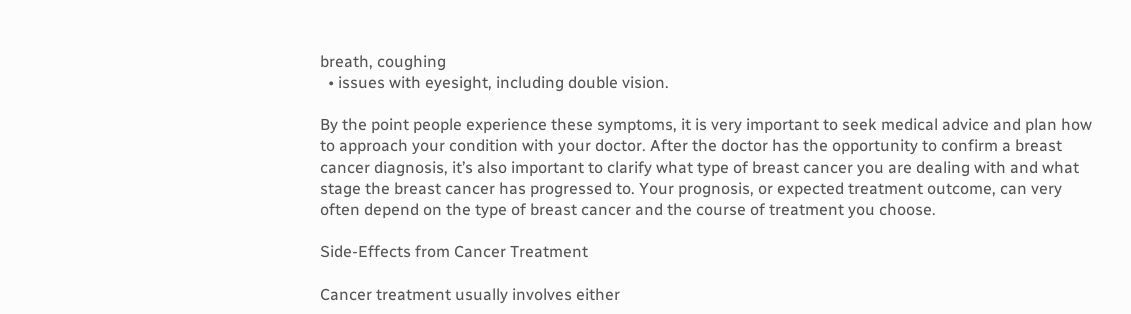breath, coughing
  • issues with eyesight, including double vision.

By the point people experience these symptoms, it is very important to seek medical advice and plan how to approach your condition with your doctor. After the doctor has the opportunity to confirm a breast cancer diagnosis, it’s also important to clarify what type of breast cancer you are dealing with and what stage the breast cancer has progressed to. Your prognosis, or expected treatment outcome, can very often depend on the type of breast cancer and the course of treatment you choose.

Side-Effects from Cancer Treatment

Cancer treatment usually involves either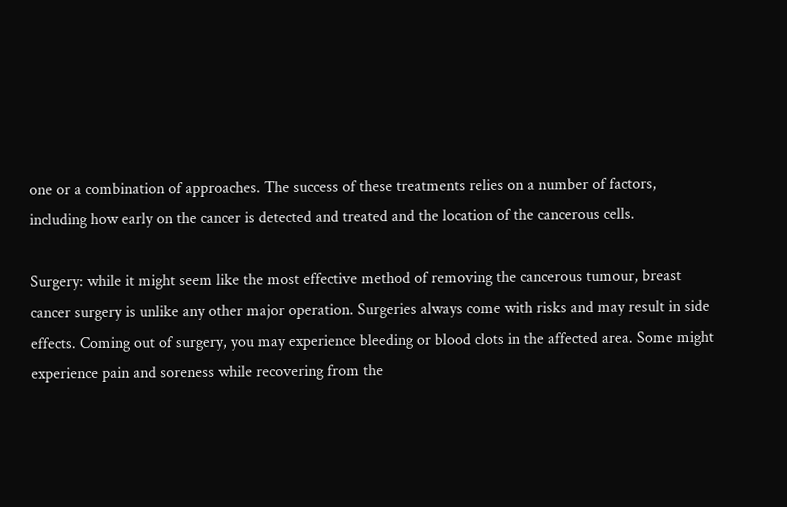one or a combination of approaches. The success of these treatments relies on a number of factors, including how early on the cancer is detected and treated and the location of the cancerous cells.

Surgery: while it might seem like the most effective method of removing the cancerous tumour, breast cancer surgery is unlike any other major operation. Surgeries always come with risks and may result in side effects. Coming out of surgery, you may experience bleeding or blood clots in the affected area. Some might experience pain and soreness while recovering from the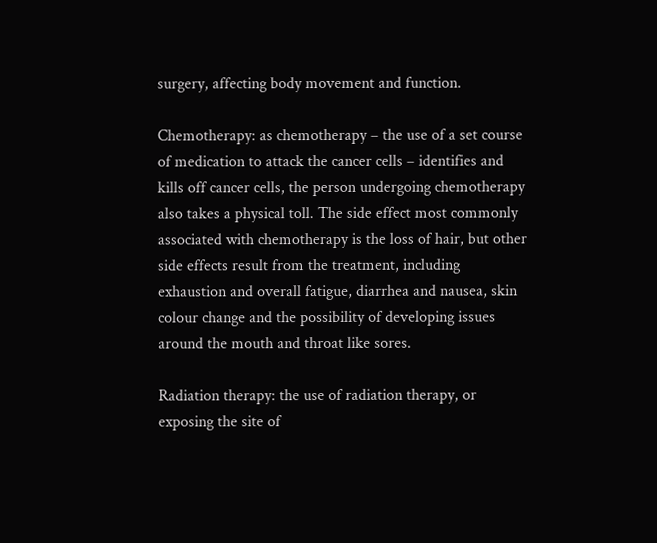surgery, affecting body movement and function.

Chemotherapy: as chemotherapy – the use of a set course of medication to attack the cancer cells – identifies and kills off cancer cells, the person undergoing chemotherapy also takes a physical toll. The side effect most commonly associated with chemotherapy is the loss of hair, but other side effects result from the treatment, including exhaustion and overall fatigue, diarrhea and nausea, skin colour change and the possibility of developing issues around the mouth and throat like sores.

Radiation therapy: the use of radiation therapy, or exposing the site of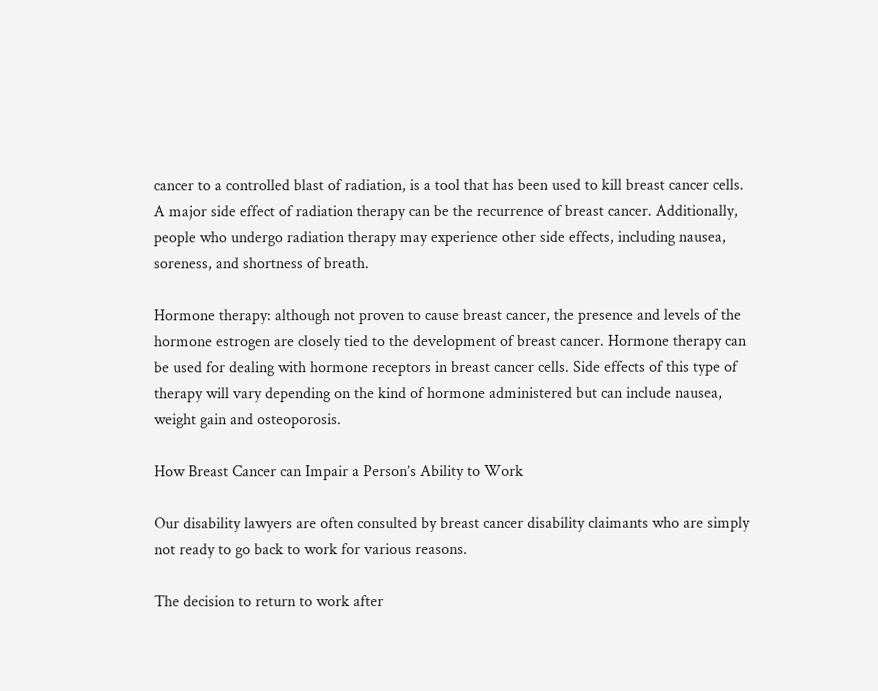cancer to a controlled blast of radiation, is a tool that has been used to kill breast cancer cells. A major side effect of radiation therapy can be the recurrence of breast cancer. Additionally, people who undergo radiation therapy may experience other side effects, including nausea, soreness, and shortness of breath.

Hormone therapy: although not proven to cause breast cancer, the presence and levels of the hormone estrogen are closely tied to the development of breast cancer. Hormone therapy can be used for dealing with hormone receptors in breast cancer cells. Side effects of this type of therapy will vary depending on the kind of hormone administered but can include nausea, weight gain and osteoporosis.

How Breast Cancer can Impair a Person’s Ability to Work

Our disability lawyers are often consulted by breast cancer disability claimants who are simply not ready to go back to work for various reasons.

The decision to return to work after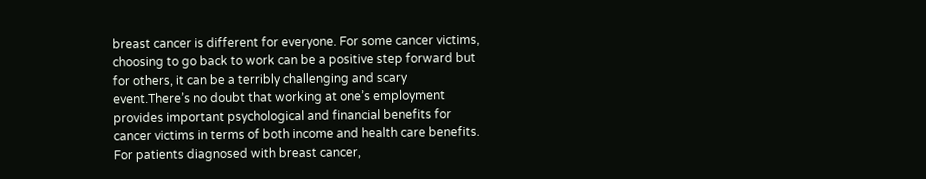breast cancer is different for everyone. For some cancer victims, choosing to go back to work can be a positive step forward but for others, it can be a terribly challenging and scary event.There’s no doubt that working at one’s employment provides important psychological and financial benefits for cancer victims in terms of both income and health care benefits. For patients diagnosed with breast cancer,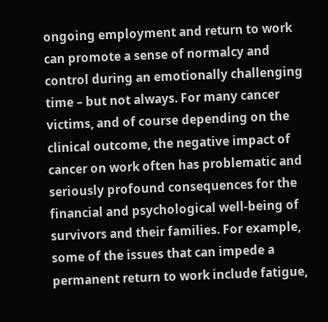ongoing employment and return to work can promote a sense of normalcy and control during an emotionally challenging time – but not always. For many cancer victims, and of course depending on the clinical outcome, the negative impact of cancer on work often has problematic and seriously profound consequences for the financial and psychological well-being of survivors and their families. For example, some of the issues that can impede a permanent return to work include fatigue,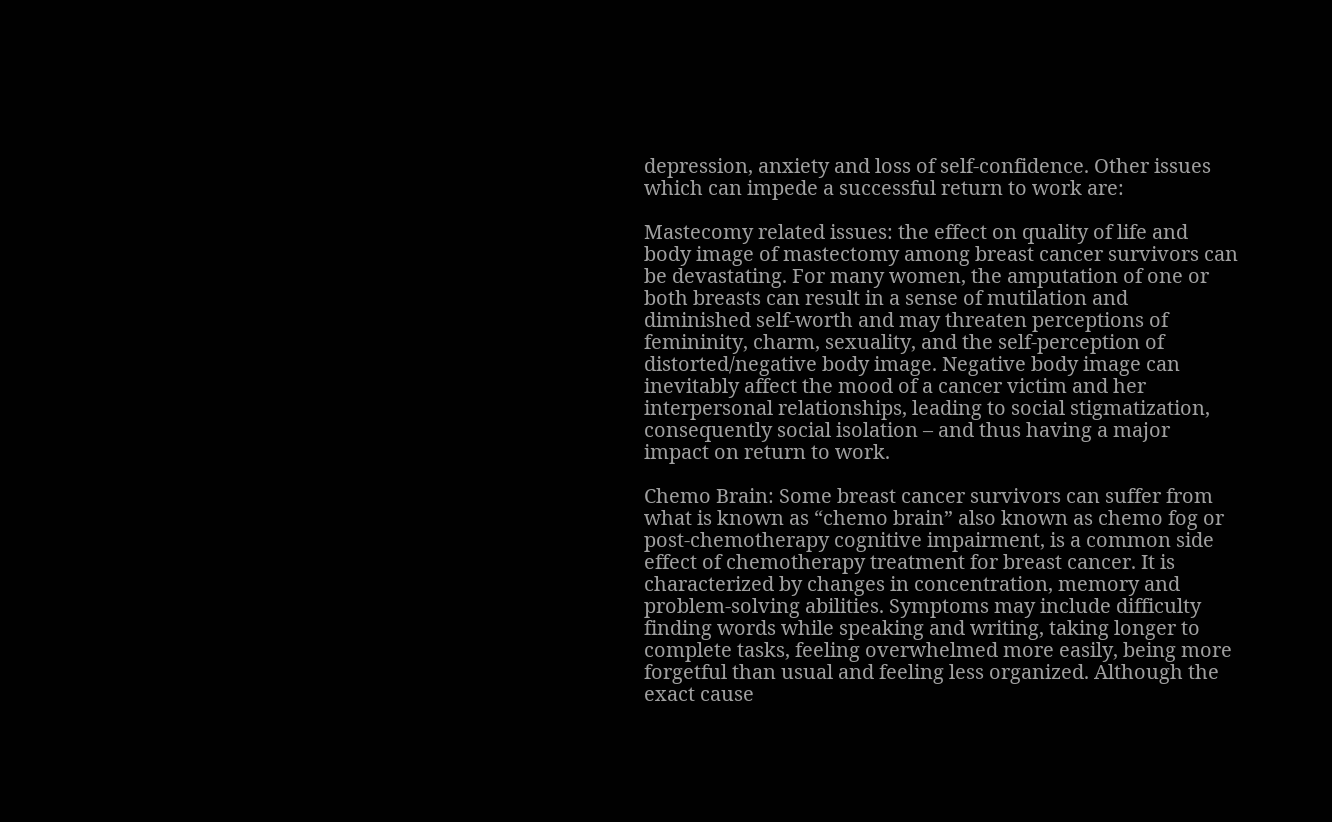depression, anxiety and loss of self-confidence. Other issues which can impede a successful return to work are:

Mastecomy related issues: the effect on quality of life and body image of mastectomy among breast cancer survivors can be devastating. For many women, the amputation of one or both breasts can result in a sense of mutilation and diminished self-worth and may threaten perceptions of femininity, charm, sexuality, and the self-perception of distorted/negative body image. Negative body image can inevitably affect the mood of a cancer victim and her interpersonal relationships, leading to social stigmatization, consequently social isolation – and thus having a major impact on return to work.

Chemo Brain: Some breast cancer survivors can suffer from what is known as “chemo brain” also known as chemo fog or post-chemotherapy cognitive impairment, is a common side effect of chemotherapy treatment for breast cancer. It is characterized by changes in concentration, memory and problem-solving abilities. Symptoms may include difficulty finding words while speaking and writing, taking longer to complete tasks, feeling overwhelmed more easily, being more forgetful than usual and feeling less organized. Although the exact cause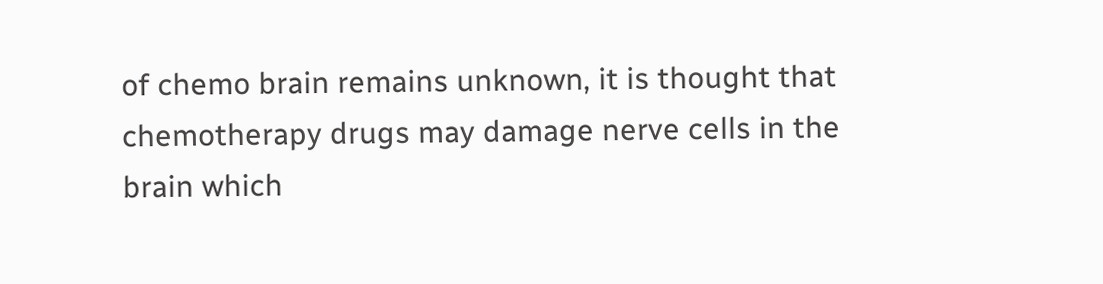of chemo brain remains unknown, it is thought that chemotherapy drugs may damage nerve cells in the brain which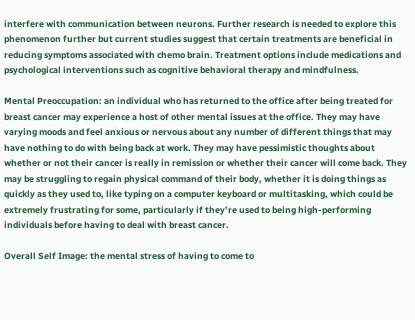interfere with communication between neurons. Further research is needed to explore this phenomenon further but current studies suggest that certain treatments are beneficial in reducing symptoms associated with chemo brain. Treatment options include medications and psychological interventions such as cognitive behavioral therapy and mindfulness.

Mental Preoccupation: an individual who has returned to the office after being treated for breast cancer may experience a host of other mental issues at the office. They may have varying moods and feel anxious or nervous about any number of different things that may have nothing to do with being back at work. They may have pessimistic thoughts about whether or not their cancer is really in remission or whether their cancer will come back. They may be struggling to regain physical command of their body, whether it is doing things as quickly as they used to, like typing on a computer keyboard or multitasking, which could be extremely frustrating for some, particularly if they’re used to being high-performing individuals before having to deal with breast cancer.

Overall Self Image: the mental stress of having to come to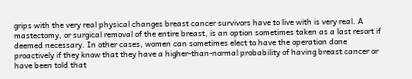grips with the very real physical changes breast cancer survivors have to live with is very real. A mastectomy, or surgical removal of the entire breast, is an option sometimes taken as a last resort if deemed necessary. In other cases, women can sometimes elect to have the operation done proactively if they know that they have a higher-than-normal probability of having breast cancer or have been told that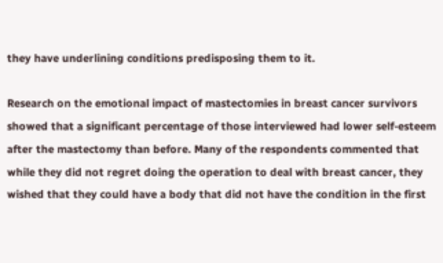they have underlining conditions predisposing them to it.

Research on the emotional impact of mastectomies in breast cancer survivors showed that a significant percentage of those interviewed had lower self-esteem after the mastectomy than before. Many of the respondents commented that while they did not regret doing the operation to deal with breast cancer, they wished that they could have a body that did not have the condition in the first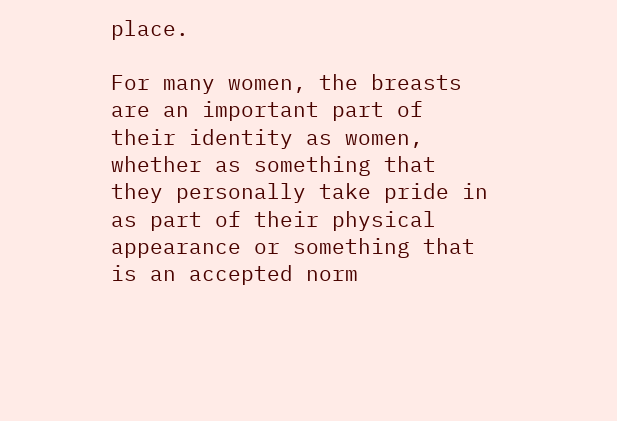place.

For many women, the breasts are an important part of their identity as women, whether as something that they personally take pride in as part of their physical appearance or something that is an accepted norm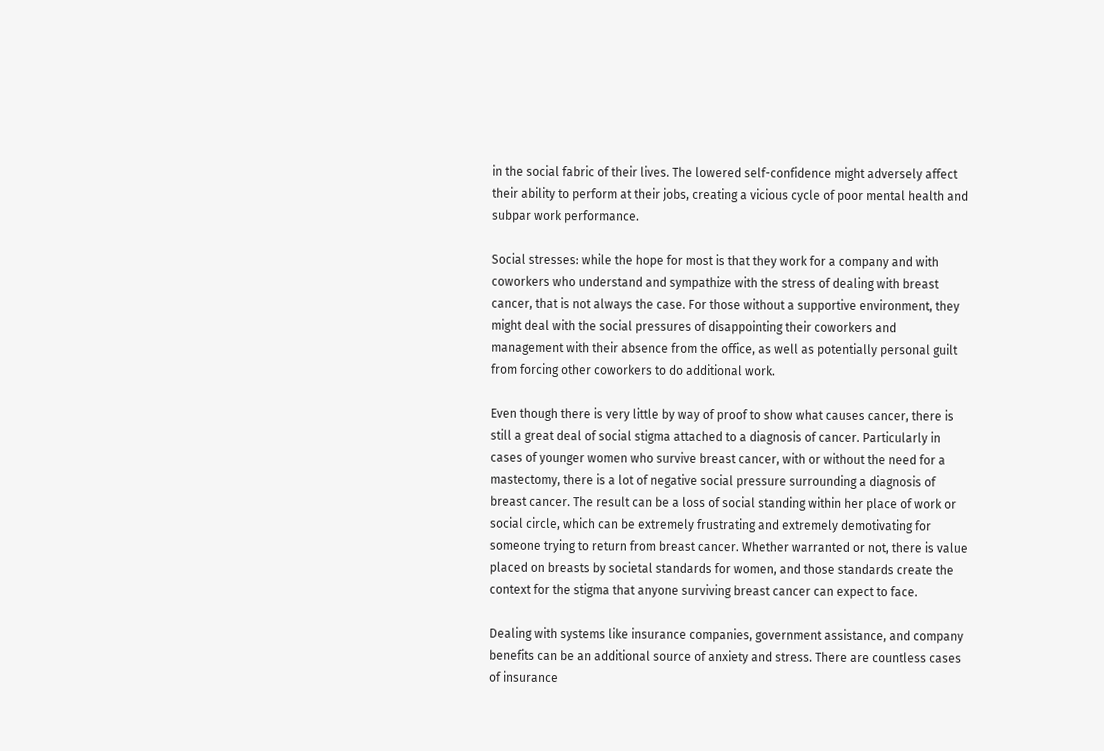in the social fabric of their lives. The lowered self-confidence might adversely affect their ability to perform at their jobs, creating a vicious cycle of poor mental health and subpar work performance.

Social stresses: while the hope for most is that they work for a company and with coworkers who understand and sympathize with the stress of dealing with breast cancer, that is not always the case. For those without a supportive environment, they might deal with the social pressures of disappointing their coworkers and management with their absence from the office, as well as potentially personal guilt from forcing other coworkers to do additional work.

Even though there is very little by way of proof to show what causes cancer, there is still a great deal of social stigma attached to a diagnosis of cancer. Particularly in cases of younger women who survive breast cancer, with or without the need for a mastectomy, there is a lot of negative social pressure surrounding a diagnosis of breast cancer. The result can be a loss of social standing within her place of work or social circle, which can be extremely frustrating and extremely demotivating for someone trying to return from breast cancer. Whether warranted or not, there is value placed on breasts by societal standards for women, and those standards create the context for the stigma that anyone surviving breast cancer can expect to face.

Dealing with systems like insurance companies, government assistance, and company benefits can be an additional source of anxiety and stress. There are countless cases of insurance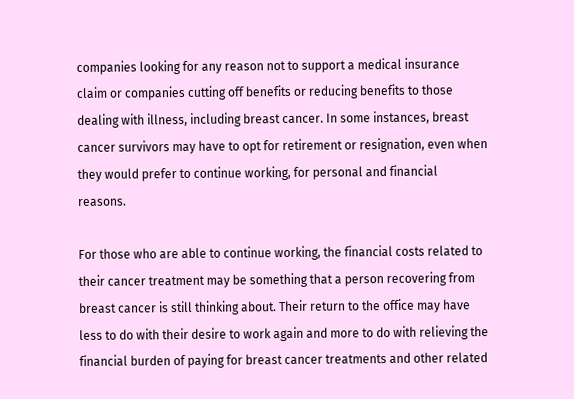companies looking for any reason not to support a medical insurance claim or companies cutting off benefits or reducing benefits to those dealing with illness, including breast cancer. In some instances, breast cancer survivors may have to opt for retirement or resignation, even when they would prefer to continue working, for personal and financial reasons.

For those who are able to continue working, the financial costs related to their cancer treatment may be something that a person recovering from breast cancer is still thinking about. Their return to the office may have less to do with their desire to work again and more to do with relieving the financial burden of paying for breast cancer treatments and other related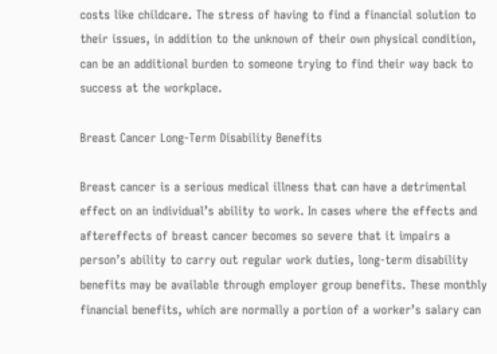costs like childcare. The stress of having to find a financial solution to their issues, in addition to the unknown of their own physical condition, can be an additional burden to someone trying to find their way back to success at the workplace.

Breast Cancer Long-Term Disability Benefits

Breast cancer is a serious medical illness that can have a detrimental effect on an individual’s ability to work. In cases where the effects and aftereffects of breast cancer becomes so severe that it impairs a person’s ability to carry out regular work duties, long-term disability benefits may be available through employer group benefits. These monthly financial benefits, which are normally a portion of a worker’s salary can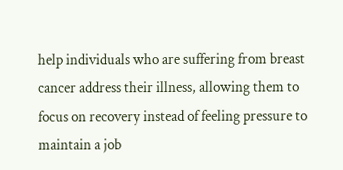help individuals who are suffering from breast cancer address their illness, allowing them to focus on recovery instead of feeling pressure to maintain a job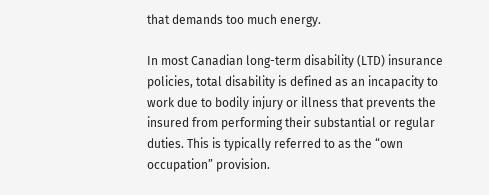that demands too much energy.

In most Canadian long-term disability (LTD) insurance policies, total disability is defined as an incapacity to work due to bodily injury or illness that prevents the insured from performing their substantial or regular duties. This is typically referred to as the “own occupation” provision.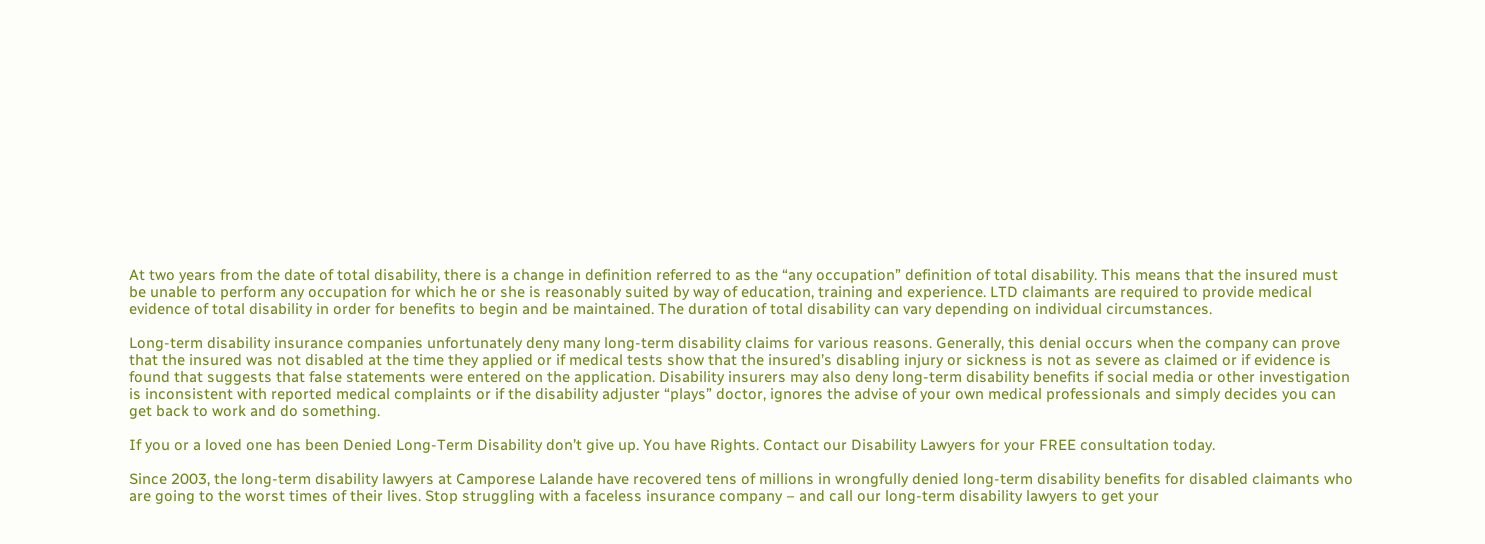At two years from the date of total disability, there is a change in definition referred to as the “any occupation” definition of total disability. This means that the insured must be unable to perform any occupation for which he or she is reasonably suited by way of education, training and experience. LTD claimants are required to provide medical evidence of total disability in order for benefits to begin and be maintained. The duration of total disability can vary depending on individual circumstances.

Long-term disability insurance companies unfortunately deny many long-term disability claims for various reasons. Generally, this denial occurs when the company can prove that the insured was not disabled at the time they applied or if medical tests show that the insured’s disabling injury or sickness is not as severe as claimed or if evidence is found that suggests that false statements were entered on the application. Disability insurers may also deny long-term disability benefits if social media or other investigation is inconsistent with reported medical complaints or if the disability adjuster “plays” doctor, ignores the advise of your own medical professionals and simply decides you can get back to work and do something.

If you or a loved one has been Denied Long-Term Disability don’t give up. You have Rights. Contact our Disability Lawyers for your FREE consultation today.

Since 2003, the long-term disability lawyers at Camporese Lalande have recovered tens of millions in wrongfully denied long-term disability benefits for disabled claimants who are going to the worst times of their lives. Stop struggling with a faceless insurance company – and call our long-term disability lawyers to get your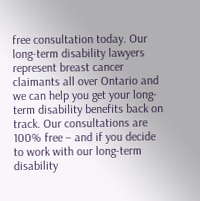free consultation today. Our long-term disability lawyers represent breast cancer claimants all over Ontario and we can help you get your long-term disability benefits back on track. Our consultations are 100% free – and if you decide to work with our long-term disability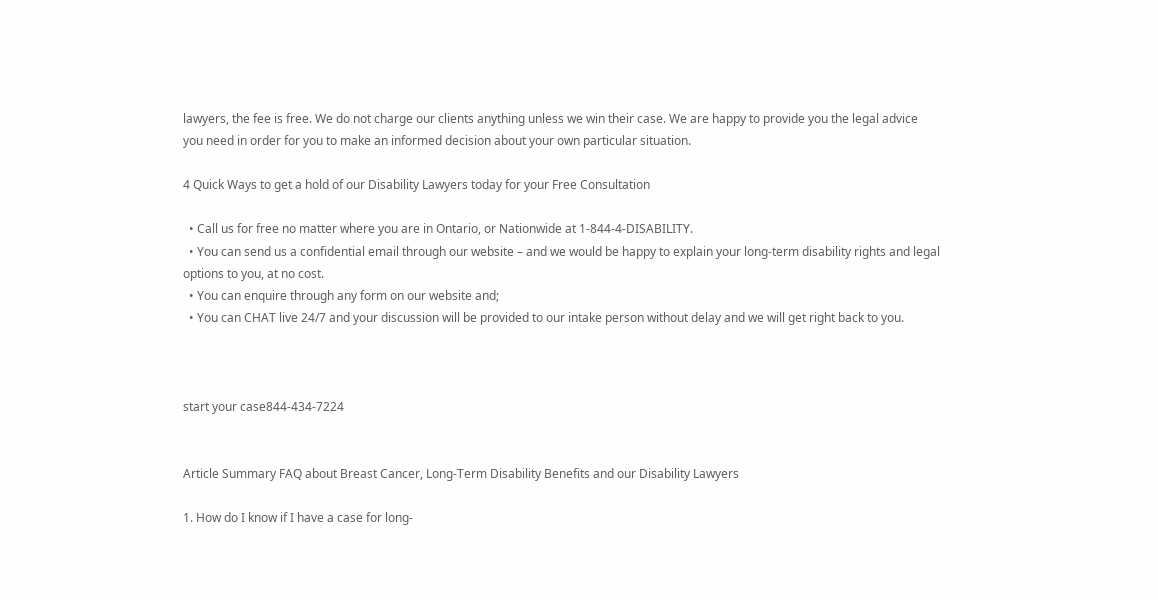lawyers, the fee is free. We do not charge our clients anything unless we win their case. We are happy to provide you the legal advice you need in order for you to make an informed decision about your own particular situation.

4 Quick Ways to get a hold of our Disability Lawyers today for your Free Consultation

  • Call us for free no matter where you are in Ontario, or Nationwide at 1-844-4-DISABILITY.
  • You can send us a confidential email through our website – and we would be happy to explain your long-term disability rights and legal options to you, at no cost.
  • You can enquire through any form on our website and;
  • You can CHAT live 24/7 and your discussion will be provided to our intake person without delay and we will get right back to you.



start your case844-434-7224


Article Summary FAQ about Breast Cancer, Long-Term Disability Benefits and our Disability Lawyers

1. How do I know if I have a case for long-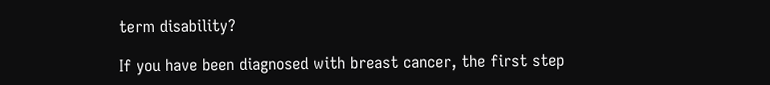term disability?

If you have been diagnosed with breast cancer, the first step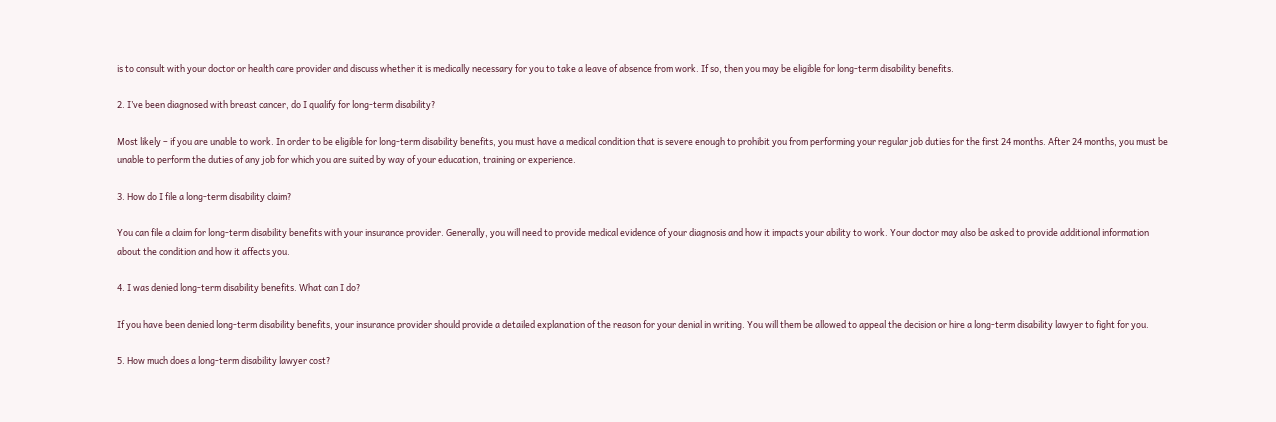is to consult with your doctor or health care provider and discuss whether it is medically necessary for you to take a leave of absence from work. If so, then you may be eligible for long-term disability benefits.

2. I’ve been diagnosed with breast cancer, do I qualify for long-term disability?

Most likely – if you are unable to work. In order to be eligible for long-term disability benefits, you must have a medical condition that is severe enough to prohibit you from performing your regular job duties for the first 24 months. After 24 months, you must be unable to perform the duties of any job for which you are suited by way of your education, training or experience.

3. How do I file a long-term disability claim?

You can file a claim for long-term disability benefits with your insurance provider. Generally, you will need to provide medical evidence of your diagnosis and how it impacts your ability to work. Your doctor may also be asked to provide additional information about the condition and how it affects you.

4. I was denied long-term disability benefits. What can I do?

If you have been denied long-term disability benefits, your insurance provider should provide a detailed explanation of the reason for your denial in writing. You will them be allowed to appeal the decision or hire a long-term disability lawyer to fight for you.

5. How much does a long-term disability lawyer cost?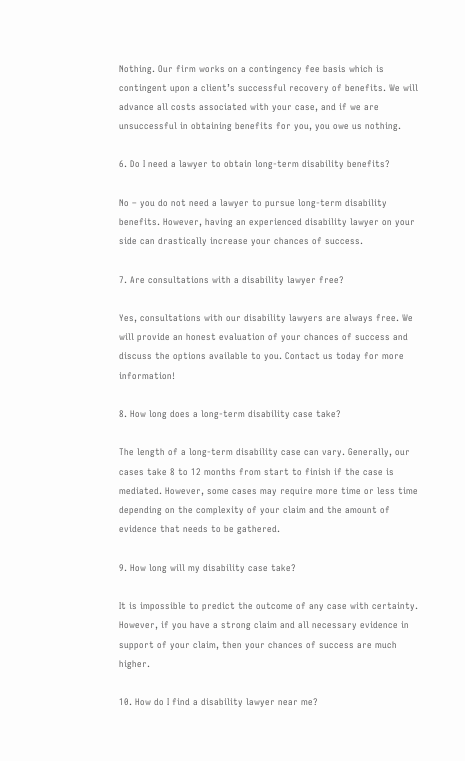Nothing. Our firm works on a contingency fee basis which is contingent upon a client’s successful recovery of benefits. We will advance all costs associated with your case, and if we are unsuccessful in obtaining benefits for you, you owe us nothing.

6. Do I need a lawyer to obtain long-term disability benefits?

No – you do not need a lawyer to pursue long-term disability benefits. However, having an experienced disability lawyer on your side can drastically increase your chances of success.

7. Are consultations with a disability lawyer free?

Yes, consultations with our disability lawyers are always free. We will provide an honest evaluation of your chances of success and discuss the options available to you. Contact us today for more information!

8. How long does a long-term disability case take?

The length of a long-term disability case can vary. Generally, our cases take 8 to 12 months from start to finish if the case is mediated. However, some cases may require more time or less time depending on the complexity of your claim and the amount of evidence that needs to be gathered.

9. How long will my disability case take?

It is impossible to predict the outcome of any case with certainty. However, if you have a strong claim and all necessary evidence in support of your claim, then your chances of success are much higher.

10. How do I find a disability lawyer near me?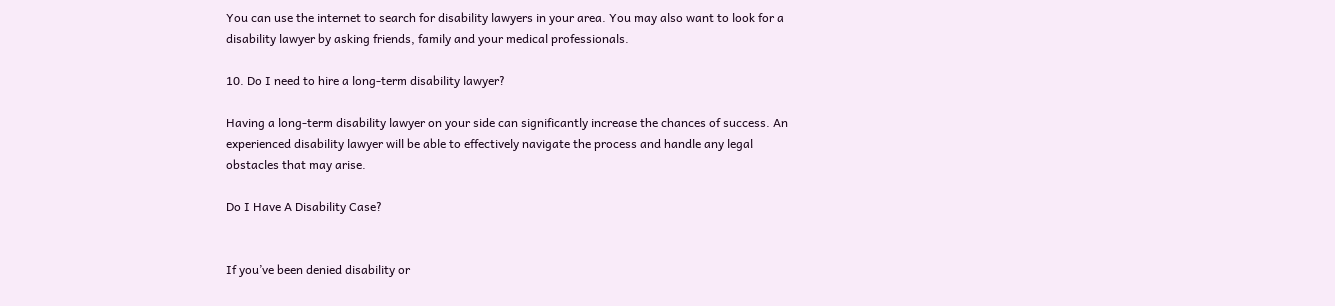You can use the internet to search for disability lawyers in your area. You may also want to look for a disability lawyer by asking friends, family and your medical professionals.

10. Do I need to hire a long-term disability lawyer?

Having a long-term disability lawyer on your side can significantly increase the chances of success. An experienced disability lawyer will be able to effectively navigate the process and handle any legal obstacles that may arise.

Do I Have A Disability Case?


If you’ve been denied disability or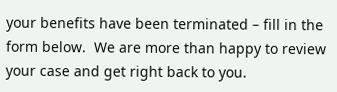your benefits have been terminated – fill in the form below.  We are more than happy to review your case and get right back to you.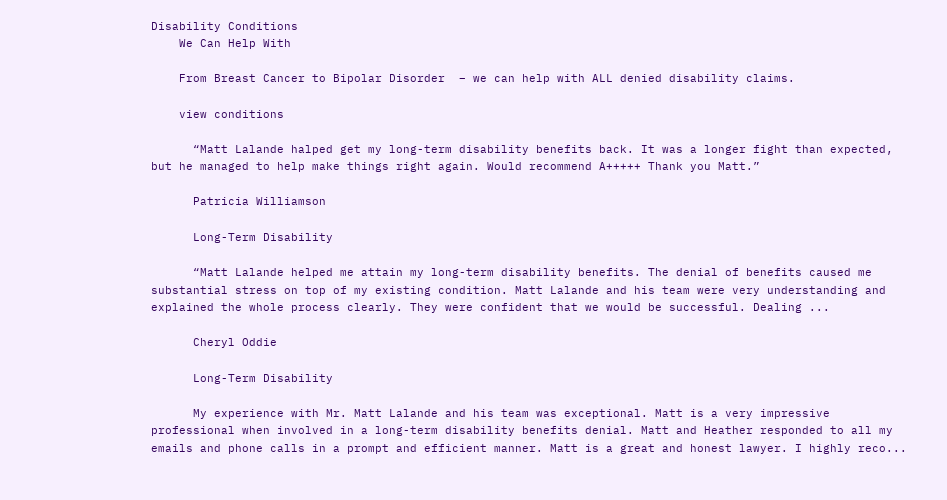Disability Conditions
    We Can Help With

    From Breast Cancer to Bipolar Disorder  – we can help with ALL denied disability claims.

    view conditions

      “Matt Lalande halped get my long-term disability benefits back. It was a longer fight than expected, but he managed to help make things right again. Would recommend A+++++ Thank you Matt.”

      Patricia Williamson

      Long-Term Disability

      “Matt Lalande helped me attain my long-term disability benefits. The denial of benefits caused me substantial stress on top of my existing condition. Matt Lalande and his team were very understanding and explained the whole process clearly. They were confident that we would be successful. Dealing ...

      Cheryl Oddie

      Long-Term Disability

      My experience with Mr. Matt Lalande and his team was exceptional. Matt is a very impressive professional when involved in a long-term disability benefits denial. Matt and Heather responded to all my emails and phone calls in a prompt and efficient manner. Matt is a great and honest lawyer. I highly reco...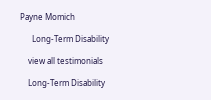Payne Momich

      Long-Term Disability

    view all testimonials

    Long-Term Disability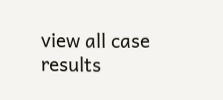view all case results